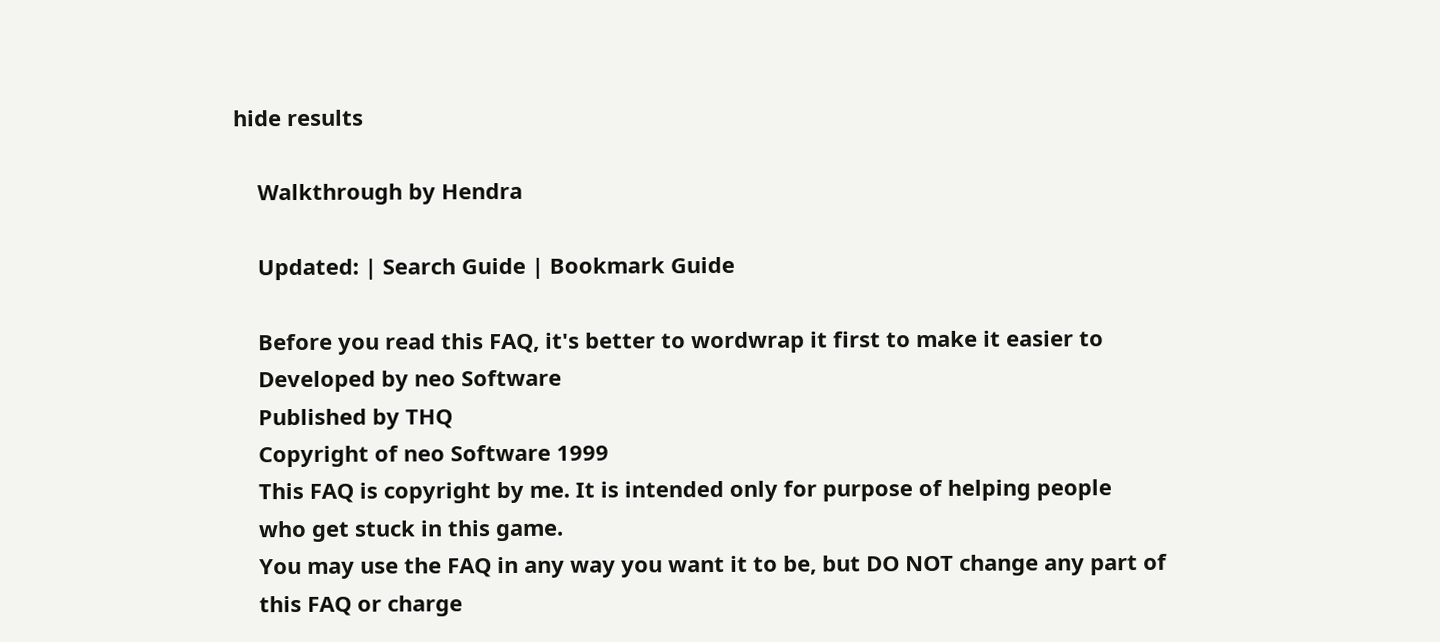hide results

    Walkthrough by Hendra

    Updated: | Search Guide | Bookmark Guide

    Before you read this FAQ, it's better to wordwrap it first to make it easier to
    Developed by neo Software
    Published by THQ
    Copyright of neo Software 1999
    This FAQ is copyright by me. It is intended only for purpose of helping people
    who get stuck in this game.
    You may use the FAQ in any way you want it to be, but DO NOT change any part of
    this FAQ or charge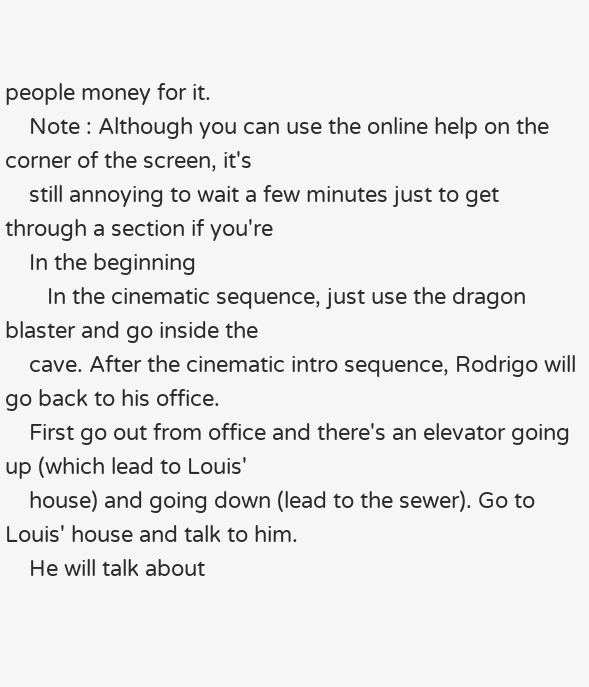people money for it.
    Note : Although you can use the online help on the corner of the screen, it's
    still annoying to wait a few minutes just to get through a section if you're
    In the beginning
       In the cinematic sequence, just use the dragon blaster and go inside the
    cave. After the cinematic intro sequence, Rodrigo will go back to his office.
    First go out from office and there's an elevator going up (which lead to Louis'
    house) and going down (lead to the sewer). Go to Louis' house and talk to him.
    He will talk about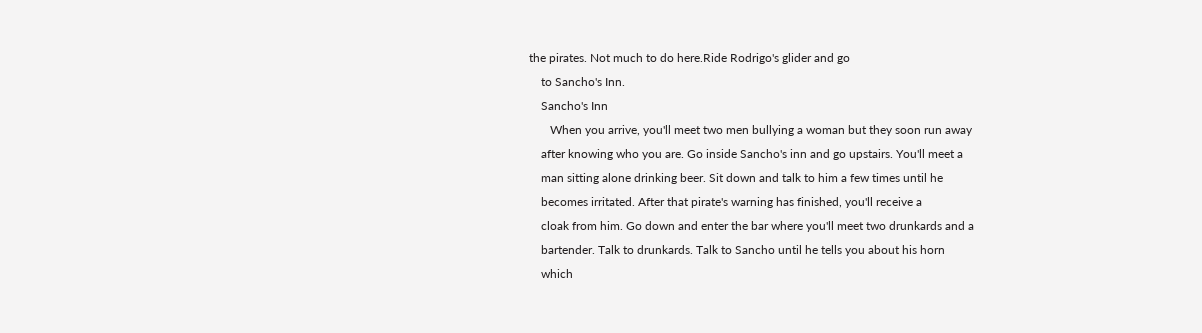the pirates. Not much to do here.Ride Rodrigo's glider and go
    to Sancho's Inn.
    Sancho's Inn
       When you arrive, you'll meet two men bullying a woman but they soon run away
    after knowing who you are. Go inside Sancho's inn and go upstairs. You'll meet a
    man sitting alone drinking beer. Sit down and talk to him a few times until he
    becomes irritated. After that pirate's warning has finished, you'll receive a
    cloak from him. Go down and enter the bar where you'll meet two drunkards and a
    bartender. Talk to drunkards. Talk to Sancho until he tells you about his horn
    which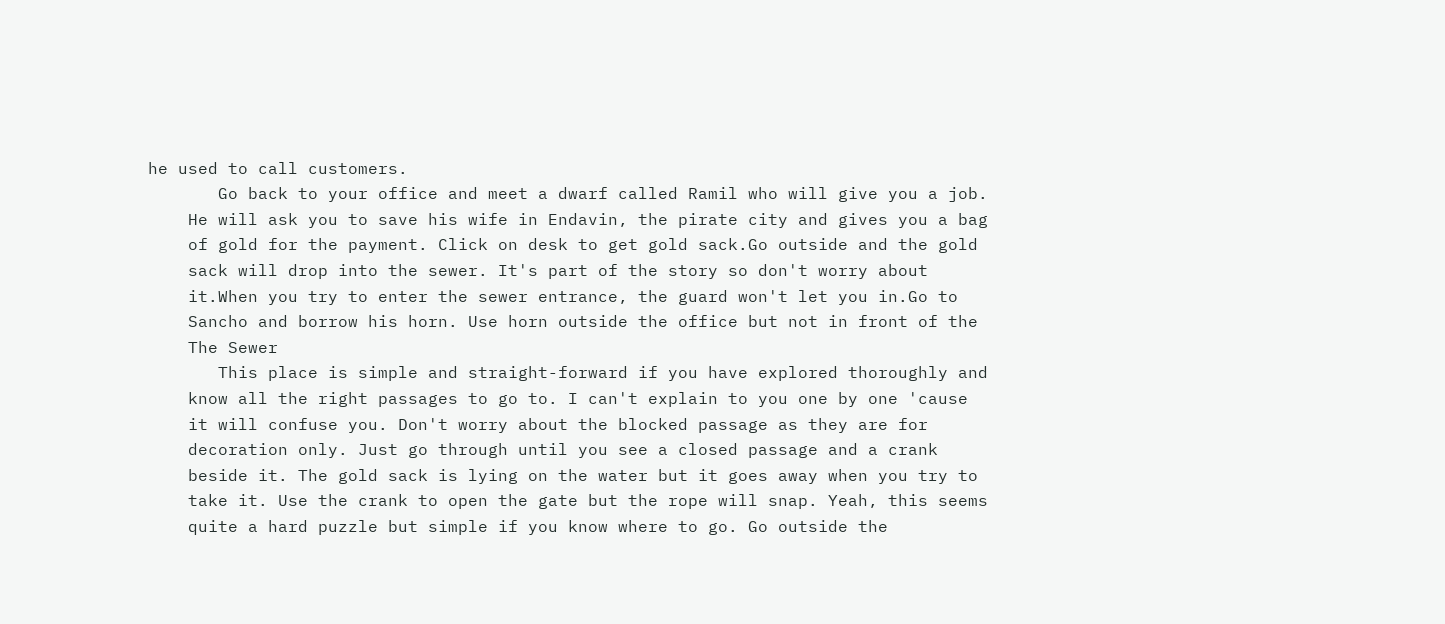he used to call customers.
       Go back to your office and meet a dwarf called Ramil who will give you a job.
    He will ask you to save his wife in Endavin, the pirate city and gives you a bag
    of gold for the payment. Click on desk to get gold sack.Go outside and the gold
    sack will drop into the sewer. It's part of the story so don't worry about
    it.When you try to enter the sewer entrance, the guard won't let you in.Go to
    Sancho and borrow his horn. Use horn outside the office but not in front of the
    The Sewer
       This place is simple and straight-forward if you have explored thoroughly and
    know all the right passages to go to. I can't explain to you one by one 'cause
    it will confuse you. Don't worry about the blocked passage as they are for
    decoration only. Just go through until you see a closed passage and a crank
    beside it. The gold sack is lying on the water but it goes away when you try to
    take it. Use the crank to open the gate but the rope will snap. Yeah, this seems
    quite a hard puzzle but simple if you know where to go. Go outside the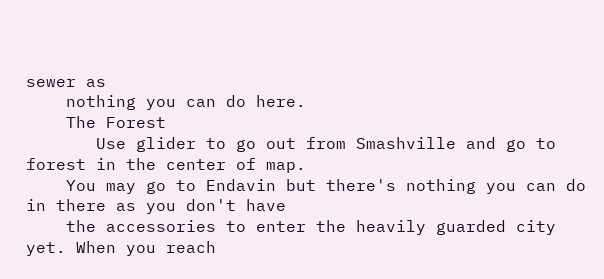sewer as
    nothing you can do here.
    The Forest
       Use glider to go out from Smashville and go to forest in the center of map.
    You may go to Endavin but there's nothing you can do in there as you don't have
    the accessories to enter the heavily guarded city yet. When you reach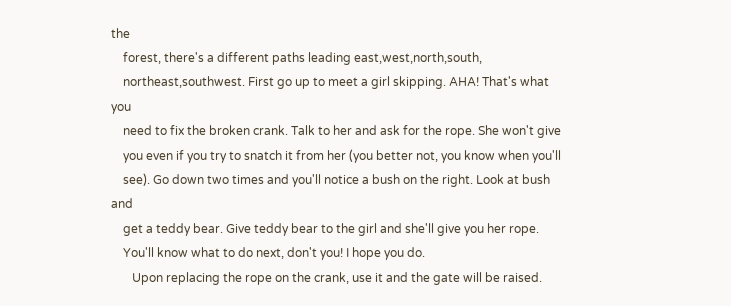the
    forest, there's a different paths leading east,west,north,south,
    northeast,southwest. First go up to meet a girl skipping. AHA! That's what you
    need to fix the broken crank. Talk to her and ask for the rope. She won't give
    you even if you try to snatch it from her (you better not, you know when you'll
    see). Go down two times and you'll notice a bush on the right. Look at bush and
    get a teddy bear. Give teddy bear to the girl and she'll give you her rope.
    You'll know what to do next, don't you! I hope you do.
       Upon replacing the rope on the crank, use it and the gate will be raised.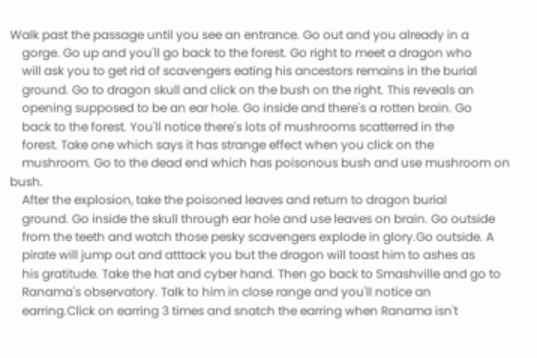Walk past the passage until you see an entrance. Go out and you already in a
    gorge. Go up and you'll go back to the forest. Go right to meet a dragon who
    will ask you to get rid of scavengers eating his ancestors remains in the burial
    ground. Go to dragon skull and click on the bush on the right. This reveals an
    opening supposed to be an ear hole. Go inside and there's a rotten brain. Go
    back to the forest. You'll notice there's lots of mushrooms scatterred in the
    forest. Take one which says it has strange effect when you click on the
    mushroom. Go to the dead end which has poisonous bush and use mushroom on bush.
    After the explosion, take the poisoned leaves and return to dragon burial
    ground. Go inside the skull through ear hole and use leaves on brain. Go outside
    from the teeth and watch those pesky scavengers explode in glory.Go outside. A
    pirate will jump out and atttack you but the dragon will toast him to ashes as
    his gratitude. Take the hat and cyber hand. Then go back to Smashville and go to
    Ranama's observatory. Talk to him in close range and you'll notice an
    earring.Click on earring 3 times and snatch the earring when Ranama isn't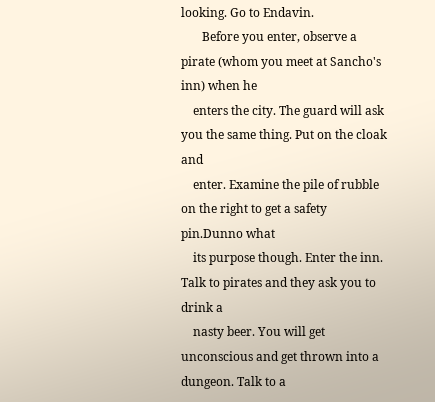looking. Go to Endavin.
       Before you enter, observe a pirate (whom you meet at Sancho's inn) when he
    enters the city. The guard will ask you the same thing. Put on the cloak and
    enter. Examine the pile of rubble on the right to get a safety pin.Dunno what
    its purpose though. Enter the inn. Talk to pirates and they ask you to drink a
    nasty beer. You will get unconscious and get thrown into a dungeon. Talk to a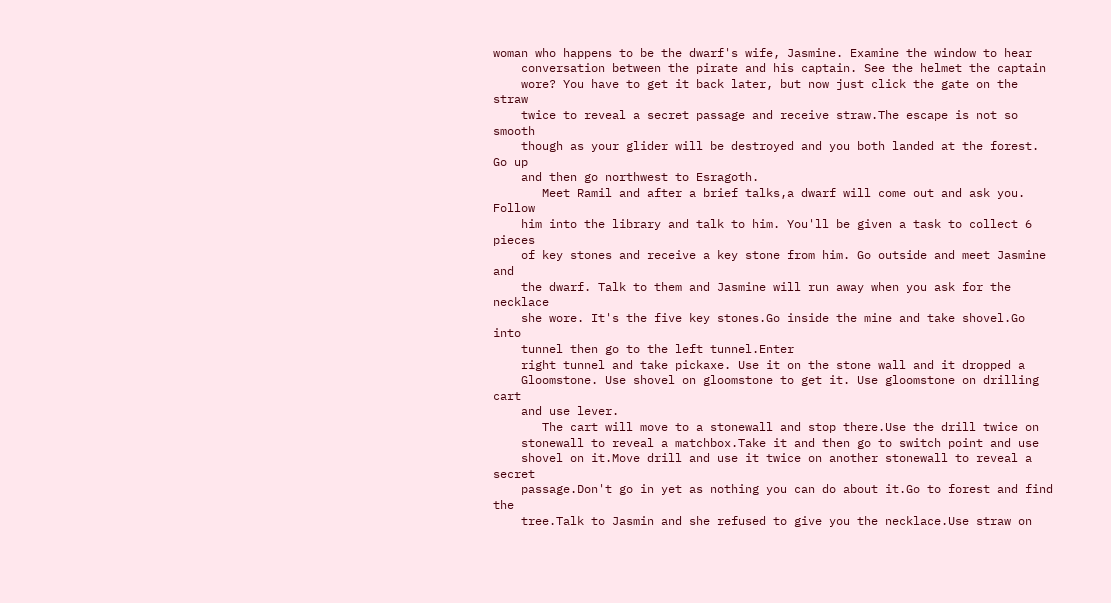woman who happens to be the dwarf's wife, Jasmine. Examine the window to hear
    conversation between the pirate and his captain. See the helmet the captain
    wore? You have to get it back later, but now just click the gate on the straw
    twice to reveal a secret passage and receive straw.The escape is not so smooth
    though as your glider will be destroyed and you both landed at the forest. Go up
    and then go northwest to Esragoth.
       Meet Ramil and after a brief talks,a dwarf will come out and ask you. Follow
    him into the library and talk to him. You'll be given a task to collect 6 pieces
    of key stones and receive a key stone from him. Go outside and meet Jasmine and
    the dwarf. Talk to them and Jasmine will run away when you ask for the necklace
    she wore. It's the five key stones.Go inside the mine and take shovel.Go into
    tunnel then go to the left tunnel.Enter
    right tunnel and take pickaxe. Use it on the stone wall and it dropped a
    Gloomstone. Use shovel on gloomstone to get it. Use gloomstone on drilling cart
    and use lever.
       The cart will move to a stonewall and stop there.Use the drill twice on
    stonewall to reveal a matchbox.Take it and then go to switch point and use
    shovel on it.Move drill and use it twice on another stonewall to reveal a secret
    passage.Don't go in yet as nothing you can do about it.Go to forest and find the
    tree.Talk to Jasmin and she refused to give you the necklace.Use straw on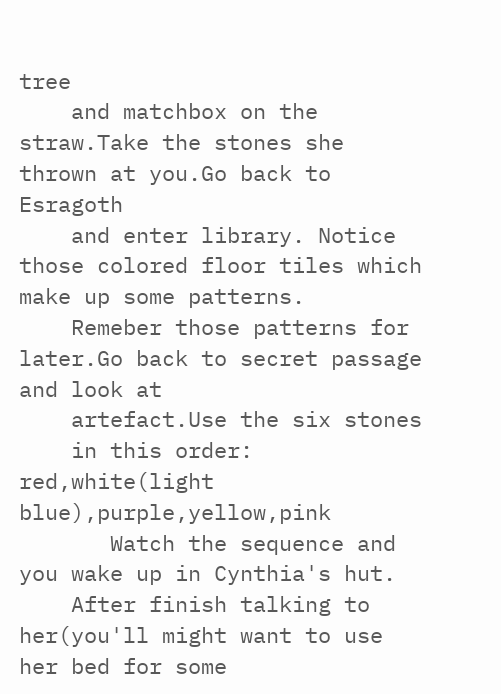tree
    and matchbox on the straw.Take the stones she thrown at you.Go back to Esragoth
    and enter library. Notice those colored floor tiles which make up some patterns.
    Remeber those patterns for later.Go back to secret passage and look at
    artefact.Use the six stones
    in this order: red,white(light blue),purple,yellow,pink
       Watch the sequence and you wake up in Cynthia's hut.
    After finish talking to her(you'll might want to use her bed for some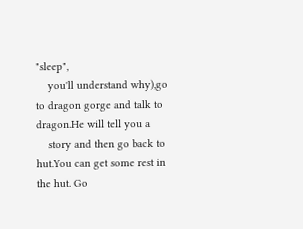"sleep",
    you'll understand why),go to dragon gorge and talk to dragon.He will tell you a
    story and then go back to hut.You can get some rest in the hut. Go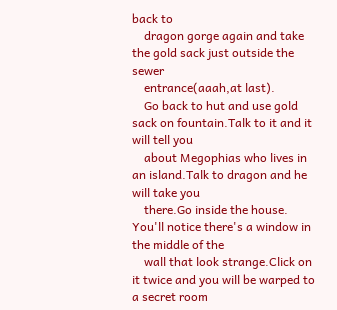back to
    dragon gorge again and take the gold sack just outside the sewer
    entrance(aaah,at last).
    Go back to hut and use gold sack on fountain.Talk to it and it will tell you
    about Megophias who lives in an island.Talk to dragon and he will take you
    there.Go inside the house. You'll notice there's a window in the middle of the
    wall that look strange.Click on it twice and you will be warped to a secret room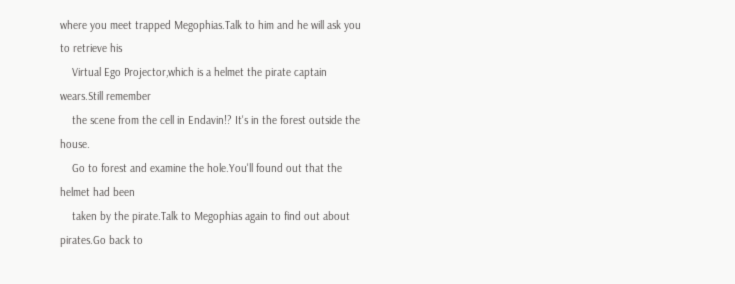where you meet trapped Megophias.Talk to him and he will ask you to retrieve his
    Virtual Ego Projector,which is a helmet the pirate captain wears.Still remember
    the scene from the cell in Endavin!? It's in the forest outside the house.
    Go to forest and examine the hole.You'll found out that the helmet had been
    taken by the pirate.Talk to Megophias again to find out about pirates.Go back to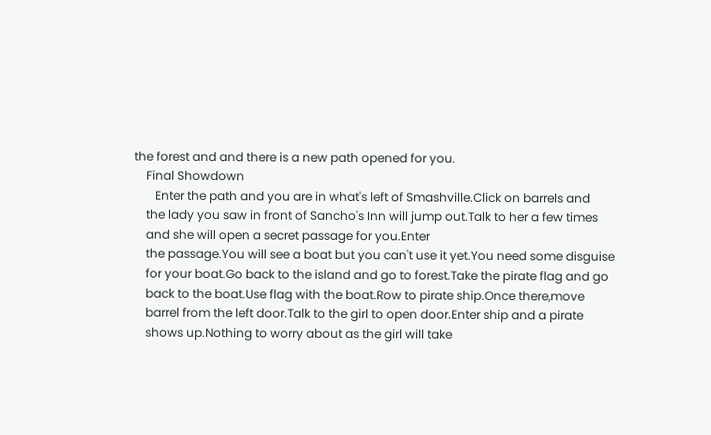the forest and and there is a new path opened for you.
    Final Showdown
       Enter the path and you are in what's left of Smashville.Click on barrels and
    the lady you saw in front of Sancho's Inn will jump out.Talk to her a few times
    and she will open a secret passage for you.Enter
    the passage.You will see a boat but you can't use it yet.You need some disguise
    for your boat.Go back to the island and go to forest.Take the pirate flag and go
    back to the boat.Use flag with the boat.Row to pirate ship.Once there,move
    barrel from the left door.Talk to the girl to open door.Enter ship and a pirate
    shows up.Nothing to worry about as the girl will take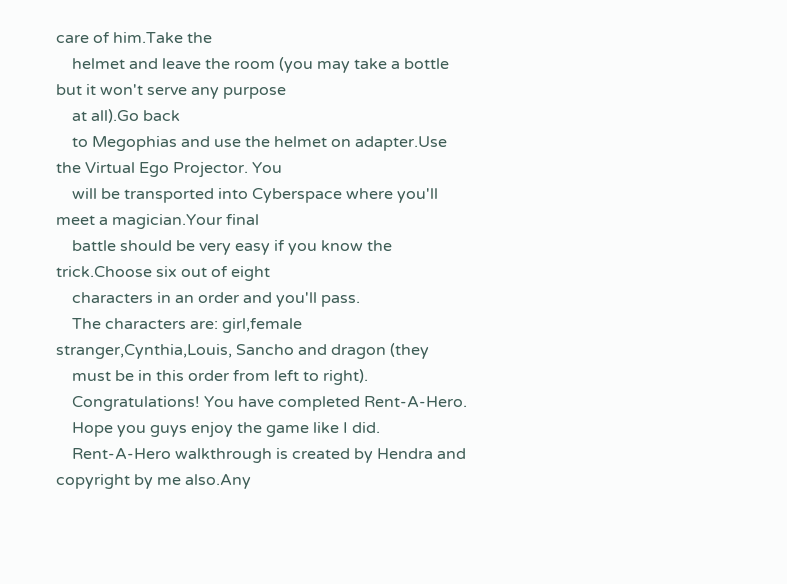care of him.Take the
    helmet and leave the room (you may take a bottle but it won't serve any purpose
    at all).Go back
    to Megophias and use the helmet on adapter.Use the Virtual Ego Projector. You
    will be transported into Cyberspace where you'll meet a magician.Your final
    battle should be very easy if you know the trick.Choose six out of eight
    characters in an order and you'll pass.
    The characters are: girl,female stranger,Cynthia,Louis, Sancho and dragon (they
    must be in this order from left to right).
    Congratulations! You have completed Rent-A-Hero.
    Hope you guys enjoy the game like I did.
    Rent-A-Hero walkthrough is created by Hendra and copyright by me also.Any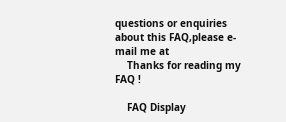questions or enquiries about this FAQ,please e-mail me at
    Thanks for reading my FAQ !

    FAQ Display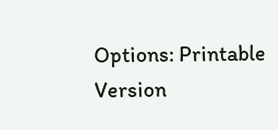Options: Printable Version